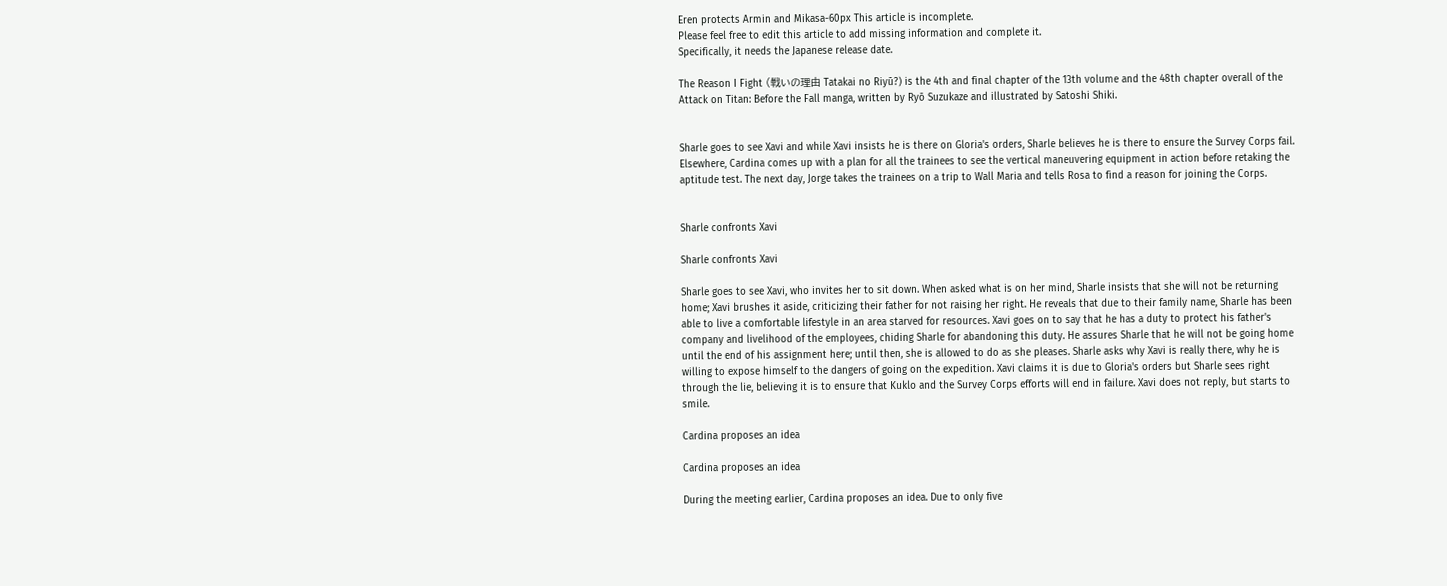Eren protects Armin and Mikasa-60px This article is incomplete.
Please feel free to edit this article to add missing information and complete it.
Specifically, it needs the Japanese release date.

The Reason I Fight (戦いの理由 Tatakai no Riyū?) is the 4th and final chapter of the 13th volume and the 48th chapter overall of the Attack on Titan: Before the Fall manga, written by Ryō Suzukaze and illustrated by Satoshi Shiki.


Sharle goes to see Xavi and while Xavi insists he is there on Gloria's orders, Sharle believes he is there to ensure the Survey Corps fail. Elsewhere, Cardina comes up with a plan for all the trainees to see the vertical maneuvering equipment in action before retaking the aptitude test. The next day, Jorge takes the trainees on a trip to Wall Maria and tells Rosa to find a reason for joining the Corps.


Sharle confronts Xavi

Sharle confronts Xavi

Sharle goes to see Xavi, who invites her to sit down. When asked what is on her mind, Sharle insists that she will not be returning home; Xavi brushes it aside, criticizing their father for not raising her right. He reveals that due to their family name, Sharle has been able to live a comfortable lifestyle in an area starved for resources. Xavi goes on to say that he has a duty to protect his father's company and livelihood of the employees, chiding Sharle for abandoning this duty. He assures Sharle that he will not be going home until the end of his assignment here; until then, she is allowed to do as she pleases. Sharle asks why Xavi is really there, why he is willing to expose himself to the dangers of going on the expedition. Xavi claims it is due to Gloria's orders but Sharle sees right through the lie, believing it is to ensure that Kuklo and the Survey Corps efforts will end in failure. Xavi does not reply, but starts to smile.

Cardina proposes an idea

Cardina proposes an idea

During the meeting earlier, Cardina proposes an idea. Due to only five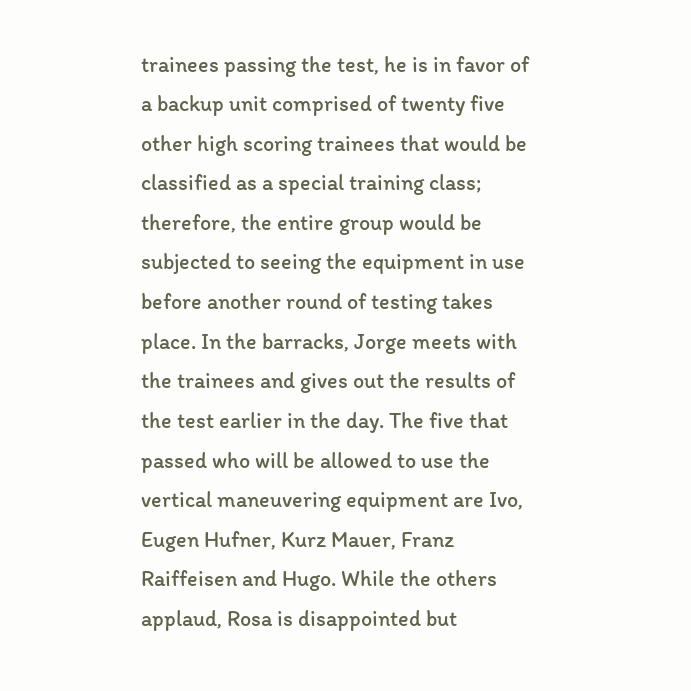trainees passing the test, he is in favor of a backup unit comprised of twenty five other high scoring trainees that would be classified as a special training class; therefore, the entire group would be subjected to seeing the equipment in use before another round of testing takes place. In the barracks, Jorge meets with the trainees and gives out the results of the test earlier in the day. The five that passed who will be allowed to use the vertical maneuvering equipment are Ivo, Eugen Hufner, Kurz Mauer, Franz Raiffeisen and Hugo. While the others applaud, Rosa is disappointed but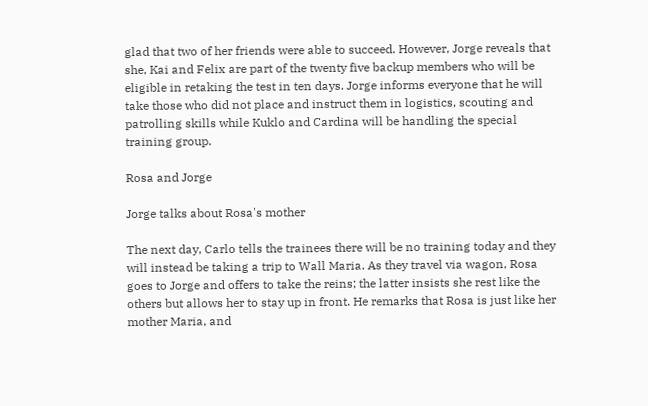glad that two of her friends were able to succeed. However, Jorge reveals that she, Kai and Felix are part of the twenty five backup members who will be eligible in retaking the test in ten days. Jorge informs everyone that he will take those who did not place and instruct them in logistics, scouting and patrolling skills while Kuklo and Cardina will be handling the special training group.

Rosa and Jorge

Jorge talks about Rosa's mother

The next day, Carlo tells the trainees there will be no training today and they will instead be taking a trip to Wall Maria. As they travel via wagon, Rosa goes to Jorge and offers to take the reins; the latter insists she rest like the others but allows her to stay up in front. He remarks that Rosa is just like her mother Maria, and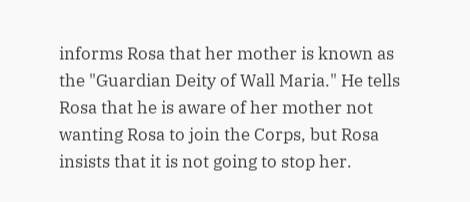informs Rosa that her mother is known as the "Guardian Deity of Wall Maria." He tells Rosa that he is aware of her mother not wanting Rosa to join the Corps, but Rosa insists that it is not going to stop her.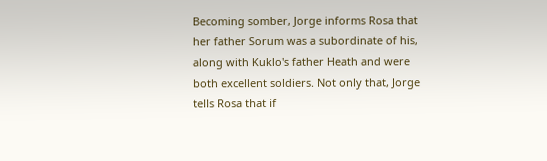Becoming somber, Jorge informs Rosa that her father Sorum was a subordinate of his, along with Kuklo's father Heath and were both excellent soldiers. Not only that, Jorge tells Rosa that if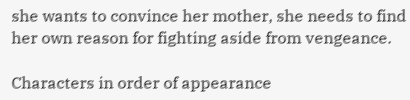she wants to convince her mother, she needs to find her own reason for fighting aside from vengeance.

Characters in order of appearance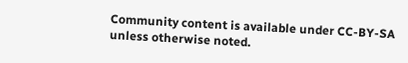Community content is available under CC-BY-SA unless otherwise noted.